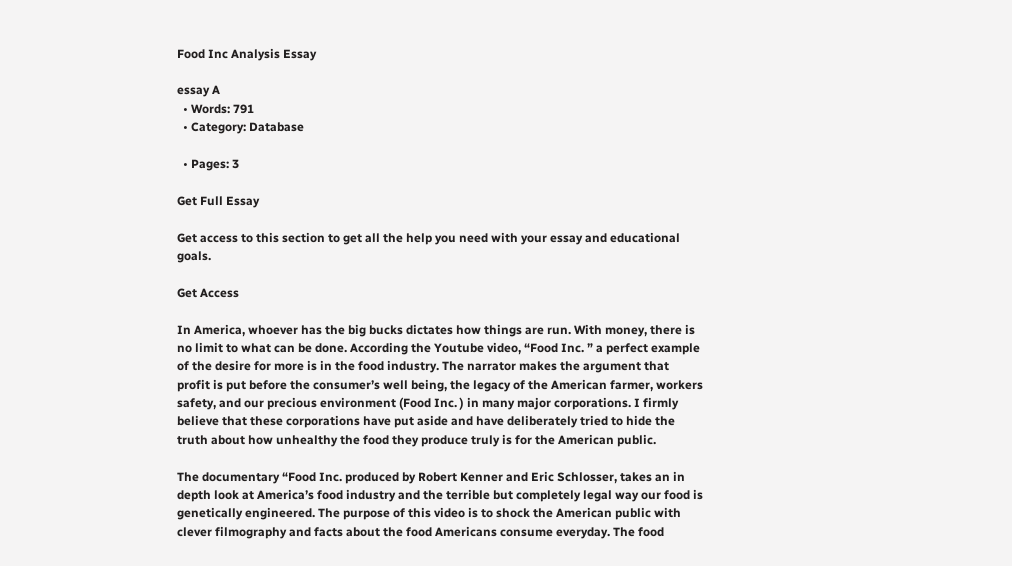Food Inc Analysis Essay

essay A
  • Words: 791
  • Category: Database

  • Pages: 3

Get Full Essay

Get access to this section to get all the help you need with your essay and educational goals.

Get Access

In America, whoever has the big bucks dictates how things are run. With money, there is no limit to what can be done. According the Youtube video, “Food Inc. ” a perfect example of the desire for more is in the food industry. The narrator makes the argument that profit is put before the consumer’s well being, the legacy of the American farmer, workers safety, and our precious environment (Food Inc. ) in many major corporations. I firmly believe that these corporations have put aside and have deliberately tried to hide the truth about how unhealthy the food they produce truly is for the American public.

The documentary “Food Inc. produced by Robert Kenner and Eric Schlosser, takes an in depth look at America’s food industry and the terrible but completely legal way our food is genetically engineered. The purpose of this video is to shock the American public with clever filmography and facts about the food Americans consume everyday. The food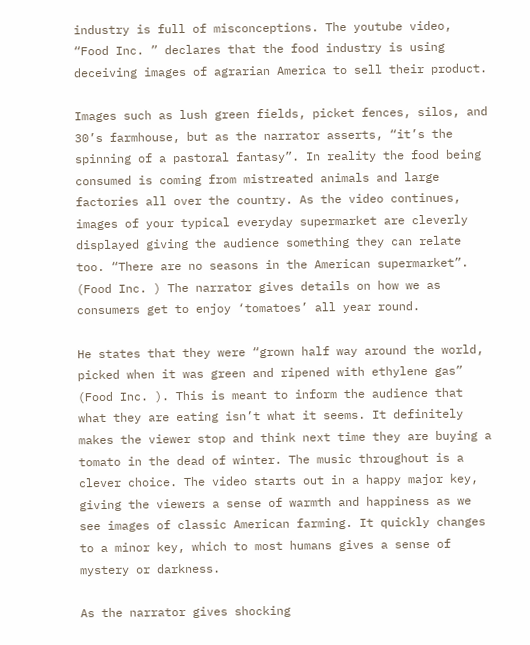industry is full of misconceptions. The youtube video, “Food Inc. ” declares that the food industry is using deceiving images of agrarian America to sell their product.

Images such as lush green fields, picket fences, silos, and 30’s farmhouse, but as the narrator asserts, “it’s the spinning of a pastoral fantasy”. In reality the food being consumed is coming from mistreated animals and large factories all over the country. As the video continues, images of your typical everyday supermarket are cleverly displayed giving the audience something they can relate too. “There are no seasons in the American supermarket”. (Food Inc. ) The narrator gives details on how we as consumers get to enjoy ‘tomatoes’ all year round.

He states that they were “grown half way around the world, picked when it was green and ripened with ethylene gas” (Food Inc. ). This is meant to inform the audience that what they are eating isn’t what it seems. It definitely makes the viewer stop and think next time they are buying a tomato in the dead of winter. The music throughout is a clever choice. The video starts out in a happy major key, giving the viewers a sense of warmth and happiness as we see images of classic American farming. It quickly changes to a minor key, which to most humans gives a sense of mystery or darkness.

As the narrator gives shocking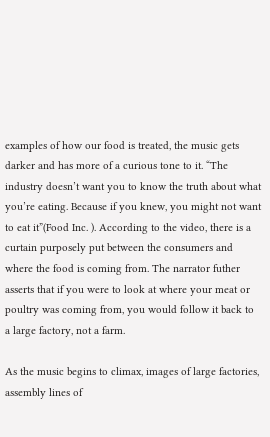examples of how our food is treated, the music gets darker and has more of a curious tone to it. “The industry doesn’t want you to know the truth about what you’re eating. Because if you knew, you might not want to eat it”(Food Inc. ). According to the video, there is a curtain purposely put between the consumers and where the food is coming from. The narrator futher asserts that if you were to look at where your meat or poultry was coming from, you would follow it back to a large factory, not a farm.

As the music begins to climax, images of large factories, assembly lines of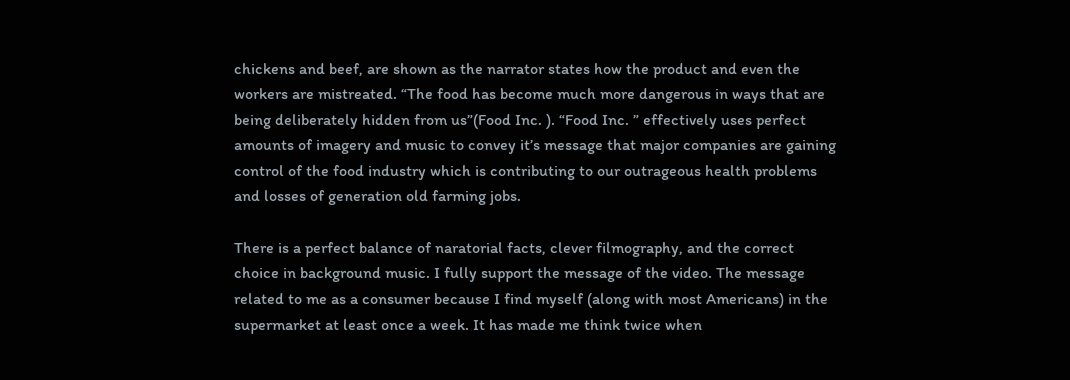chickens and beef, are shown as the narrator states how the product and even the workers are mistreated. “The food has become much more dangerous in ways that are being deliberately hidden from us”(Food Inc. ). “Food Inc. ” effectively uses perfect amounts of imagery and music to convey it’s message that major companies are gaining control of the food industry which is contributing to our outrageous health problems and losses of generation old farming jobs.

There is a perfect balance of naratorial facts, clever filmography, and the correct choice in background music. I fully support the message of the video. The message related to me as a consumer because I find myself (along with most Americans) in the supermarket at least once a week. It has made me think twice when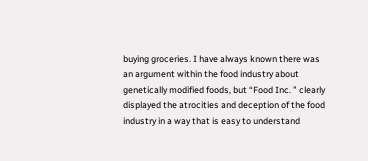buying groceries. I have always known there was an argument within the food industry about genetically modified foods, but “Food Inc. ” clearly displayed the atrocities and deception of the food industry in a way that is easy to understand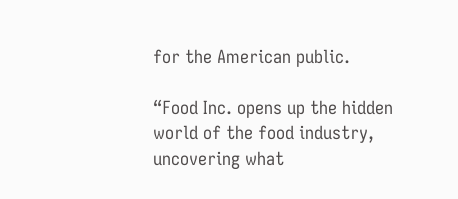for the American public.

“Food Inc. opens up the hidden world of the food industry, uncovering what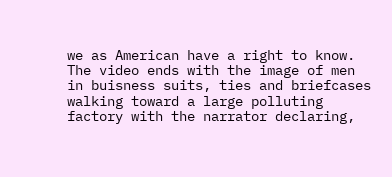we as American have a right to know. The video ends with the image of men in buisness suits, ties and briefcases walking toward a large polluting factory with the narrator declaring,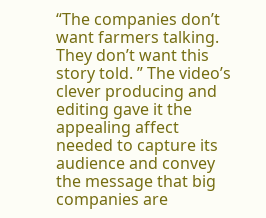“The companies don’t want farmers talking. They don’t want this story told. ” The video’s clever producing and editing gave it the appealing affect needed to capture its audience and convey the message that big companies are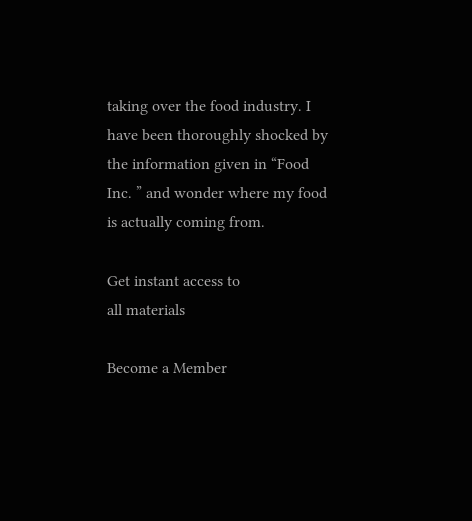taking over the food industry. I have been thoroughly shocked by the information given in “Food Inc. ” and wonder where my food is actually coming from.

Get instant access to
all materials

Become a Member